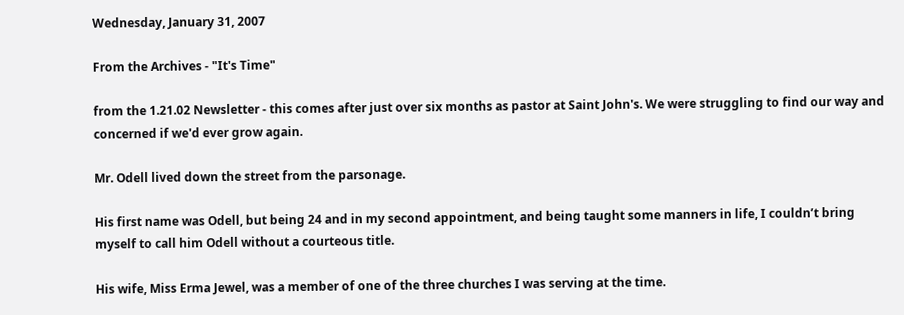Wednesday, January 31, 2007

From the Archives - "It's Time"

from the 1.21.02 Newsletter - this comes after just over six months as pastor at Saint John's. We were struggling to find our way and concerned if we'd ever grow again.

Mr. Odell lived down the street from the parsonage.

His first name was Odell, but being 24 and in my second appointment, and being taught some manners in life, I couldn’t bring myself to call him Odell without a courteous title.

His wife, Miss Erma Jewel, was a member of one of the three churches I was serving at the time.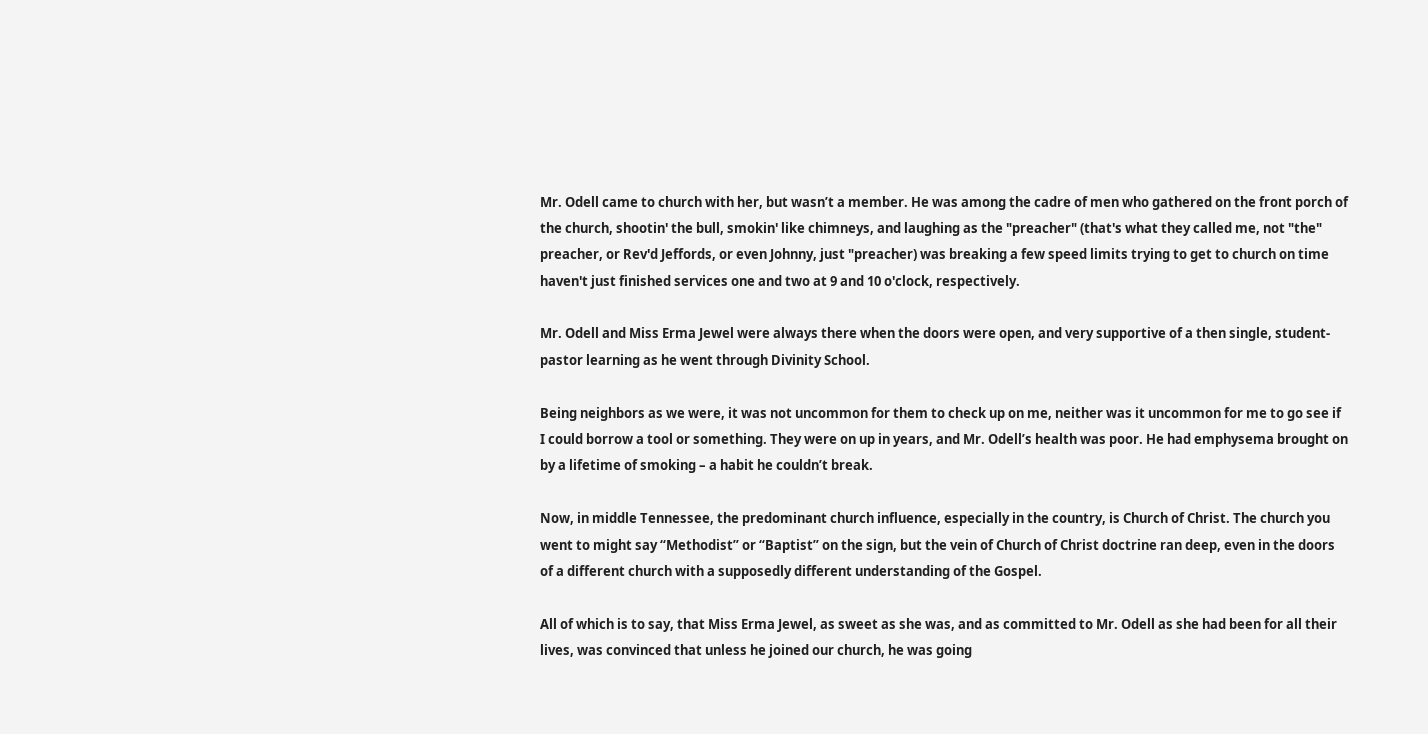Mr. Odell came to church with her, but wasn’t a member. He was among the cadre of men who gathered on the front porch of the church, shootin' the bull, smokin' like chimneys, and laughing as the "preacher" (that's what they called me, not "the" preacher, or Rev'd Jeffords, or even Johnny, just "preacher) was breaking a few speed limits trying to get to church on time haven't just finished services one and two at 9 and 10 o'clock, respectively.

Mr. Odell and Miss Erma Jewel were always there when the doors were open, and very supportive of a then single, student-pastor learning as he went through Divinity School.

Being neighbors as we were, it was not uncommon for them to check up on me, neither was it uncommon for me to go see if I could borrow a tool or something. They were on up in years, and Mr. Odell’s health was poor. He had emphysema brought on by a lifetime of smoking – a habit he couldn’t break.

Now, in middle Tennessee, the predominant church influence, especially in the country, is Church of Christ. The church you went to might say “Methodist” or “Baptist” on the sign, but the vein of Church of Christ doctrine ran deep, even in the doors of a different church with a supposedly different understanding of the Gospel.

All of which is to say, that Miss Erma Jewel, as sweet as she was, and as committed to Mr. Odell as she had been for all their lives, was convinced that unless he joined our church, he was going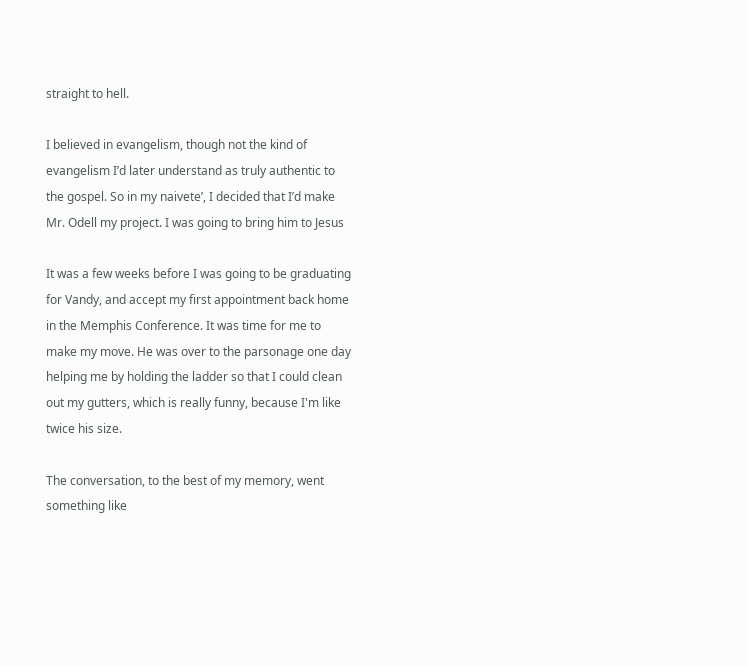straight to hell.

I believed in evangelism, though not the kind of evangelism I’d later understand as truly authentic to the gospel. So in my naivete’, I decided that I’d make Mr. Odell my project. I was going to bring him to Jesus

It was a few weeks before I was going to be graduating for Vandy, and accept my first appointment back home in the Memphis Conference. It was time for me to make my move. He was over to the parsonage one day helping me by holding the ladder so that I could clean out my gutters, which is really funny, because I'm like twice his size.

The conversation, to the best of my memory, went something like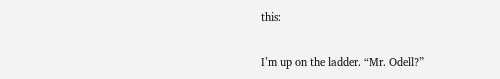this:

I’m up on the ladder. “Mr. Odell?”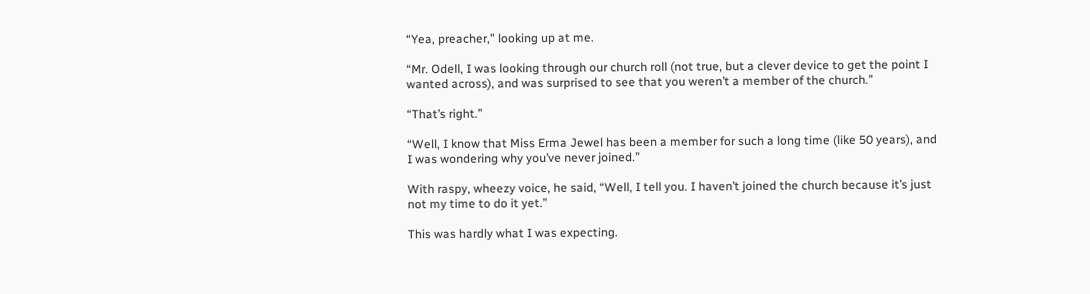“Yea, preacher,” looking up at me.

“Mr. Odell, I was looking through our church roll (not true, but a clever device to get the point I wanted across), and was surprised to see that you weren’t a member of the church.”

“That’s right.”

“Well, I know that Miss Erma Jewel has been a member for such a long time (like 50 years), and I was wondering why you’ve never joined.”

With raspy, wheezy voice, he said, “Well, I tell you. I haven’t joined the church because it’s just not my time to do it yet.”

This was hardly what I was expecting.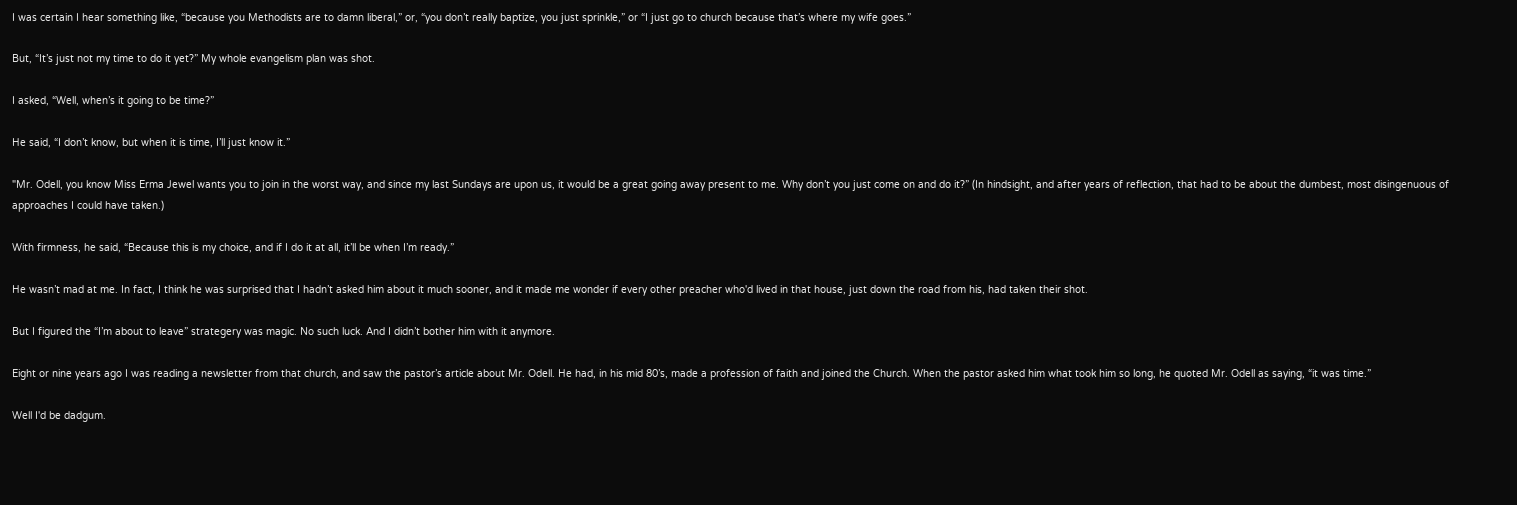I was certain I hear something like, “because you Methodists are to damn liberal,” or, “you don’t really baptize, you just sprinkle,” or “I just go to church because that’s where my wife goes.”

But, “It’s just not my time to do it yet?” My whole evangelism plan was shot.

I asked, “Well, when’s it going to be time?”

He said, “I don’t know, but when it is time, I’ll just know it.”

"Mr. Odell, you know Miss Erma Jewel wants you to join in the worst way, and since my last Sundays are upon us, it would be a great going away present to me. Why don’t you just come on and do it?” (In hindsight, and after years of reflection, that had to be about the dumbest, most disingenuous of approaches I could have taken.)

With firmness, he said, “Because this is my choice, and if I do it at all, it’ll be when I’m ready.”

He wasn’t mad at me. In fact, I think he was surprised that I hadn’t asked him about it much sooner, and it made me wonder if every other preacher who'd lived in that house, just down the road from his, had taken their shot.

But I figured the “I’m about to leave” strategery was magic. No such luck. And I didn’t bother him with it anymore.

Eight or nine years ago I was reading a newsletter from that church, and saw the pastor’s article about Mr. Odell. He had, in his mid 80’s, made a profession of faith and joined the Church. When the pastor asked him what took him so long, he quoted Mr. Odell as saying, “it was time.”

Well I'd be dadgum.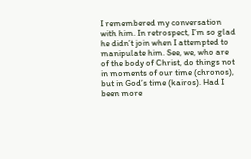I remembered my conversation with him. In retrospect, I’m so glad he didn’t join when I attempted to manipulate him. See, we, who are of the body of Christ, do things not in moments of our time (chronos), but in God’s time (kairos). Had I been more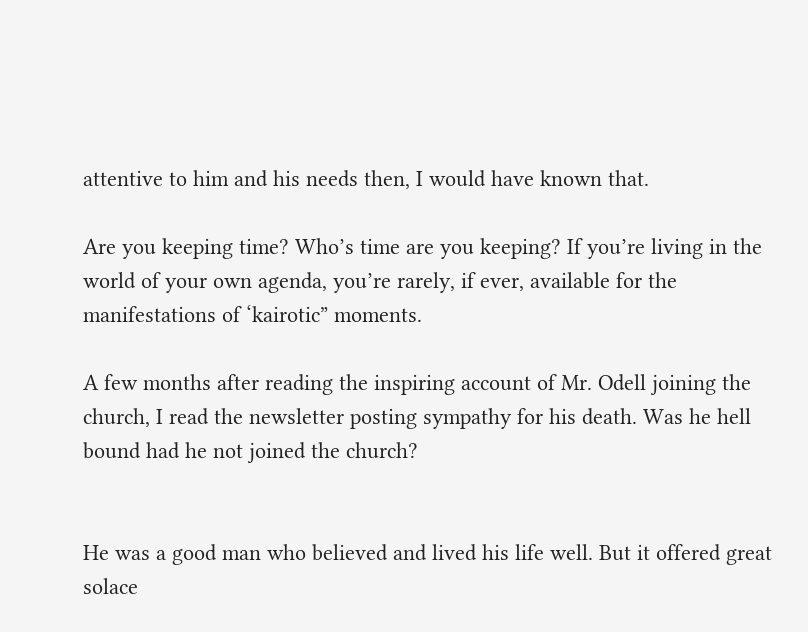attentive to him and his needs then, I would have known that.

Are you keeping time? Who’s time are you keeping? If you’re living in the world of your own agenda, you’re rarely, if ever, available for the manifestations of ‘kairotic” moments.

A few months after reading the inspiring account of Mr. Odell joining the church, I read the newsletter posting sympathy for his death. Was he hell bound had he not joined the church?


He was a good man who believed and lived his life well. But it offered great solace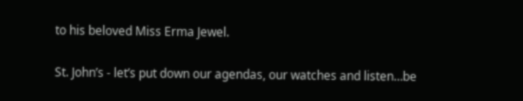to his beloved Miss Erma Jewel.

St. John’s - let’s put down our agendas, our watches and listen…be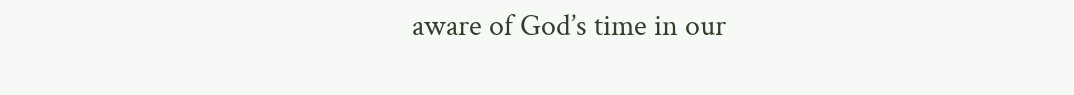aware of God’s time in our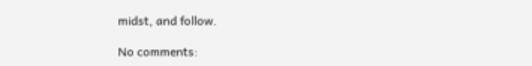midst, and follow.

No comments: